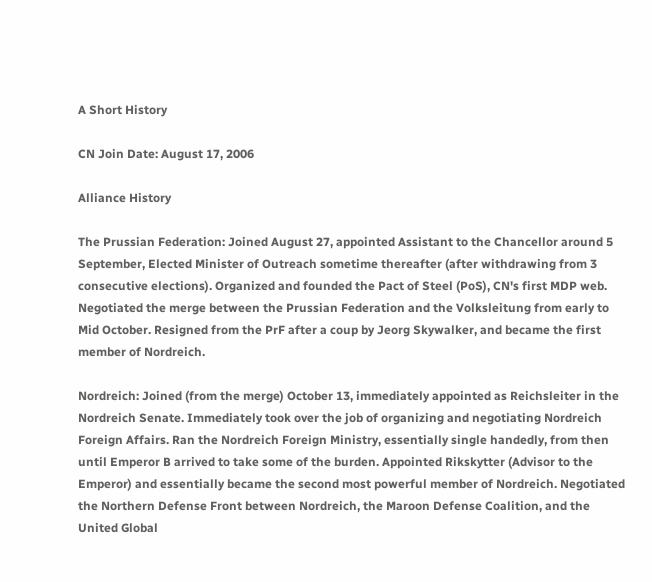A Short History

CN Join Date: August 17, 2006

Alliance History

The Prussian Federation: Joined August 27, appointed Assistant to the Chancellor around 5 September, Elected Minister of Outreach sometime thereafter (after withdrawing from 3 consecutive elections). Organized and founded the Pact of Steel (PoS), CN's first MDP web. Negotiated the merge between the Prussian Federation and the Volksleitung from early to Mid October. Resigned from the PrF after a coup by Jeorg Skywalker, and became the first member of Nordreich.

Nordreich: Joined (from the merge) October 13, immediately appointed as Reichsleiter in the Nordreich Senate. Immediately took over the job of organizing and negotiating Nordreich Foreign Affairs. Ran the Nordreich Foreign Ministry, essentially single handedly, from then until Emperor B arrived to take some of the burden. Appointed Rikskytter (Advisor to the Emperor) and essentially became the second most powerful member of Nordreich. Negotiated the Northern Defense Front between Nordreich, the Maroon Defense Coalition, and the United Global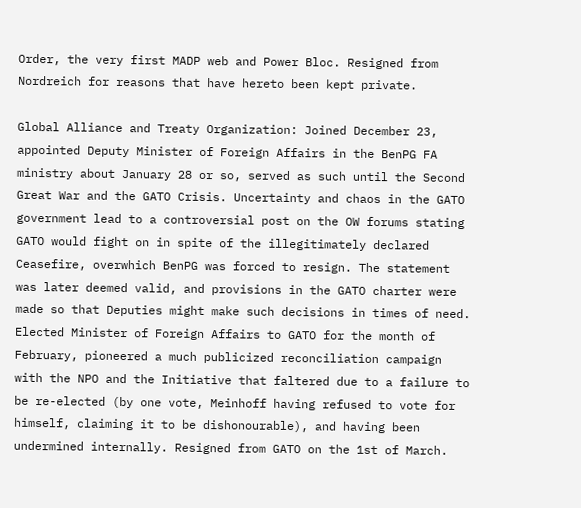Order, the very first MADP web and Power Bloc. Resigned from Nordreich for reasons that have hereto been kept private.

Global Alliance and Treaty Organization: Joined December 23, appointed Deputy Minister of Foreign Affairs in the BenPG FA ministry about January 28 or so, served as such until the Second Great War and the GATO Crisis. Uncertainty and chaos in the GATO government lead to a controversial post on the OW forums stating GATO would fight on in spite of the illegitimately declared Ceasefire, overwhich BenPG was forced to resign. The statement was later deemed valid, and provisions in the GATO charter were made so that Deputies might make such decisions in times of need. Elected Minister of Foreign Affairs to GATO for the month of February, pioneered a much publicized reconciliation campaign with the NPO and the Initiative that faltered due to a failure to be re-elected (by one vote, Meinhoff having refused to vote for himself, claiming it to be dishonourable), and having been undermined internally. Resigned from GATO on the 1st of March.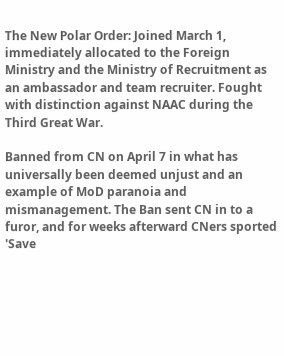The New Polar Order: Joined March 1, immediately allocated to the Foreign Ministry and the Ministry of Recruitment as an ambassador and team recruiter. Fought with distinction against NAAC during the Third Great War.

Banned from CN on April 7 in what has universally been deemed unjust and an example of MoD paranoia and mismanagement. The Ban sent CN in to a furor, and for weeks afterward CNers sported 'Save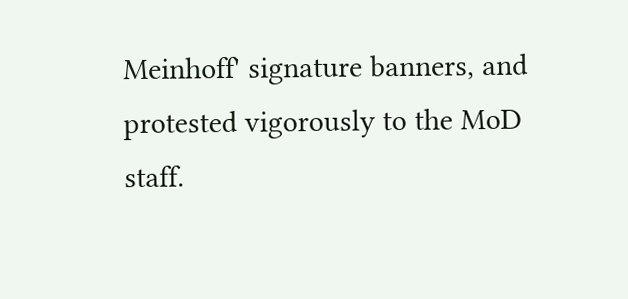Meinhoff' signature banners, and protested vigorously to the MoD staff.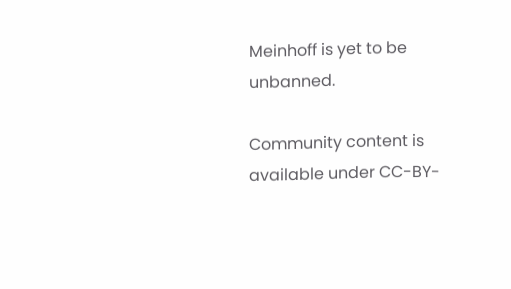Meinhoff is yet to be unbanned.

Community content is available under CC-BY-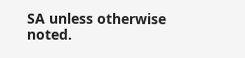SA unless otherwise noted.